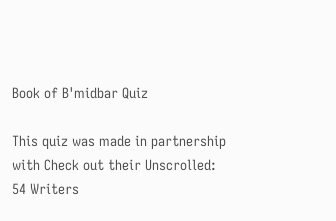Book of B'midbar Quiz

This quiz was made in partnership with Check out their Unscrolled: 54 Writers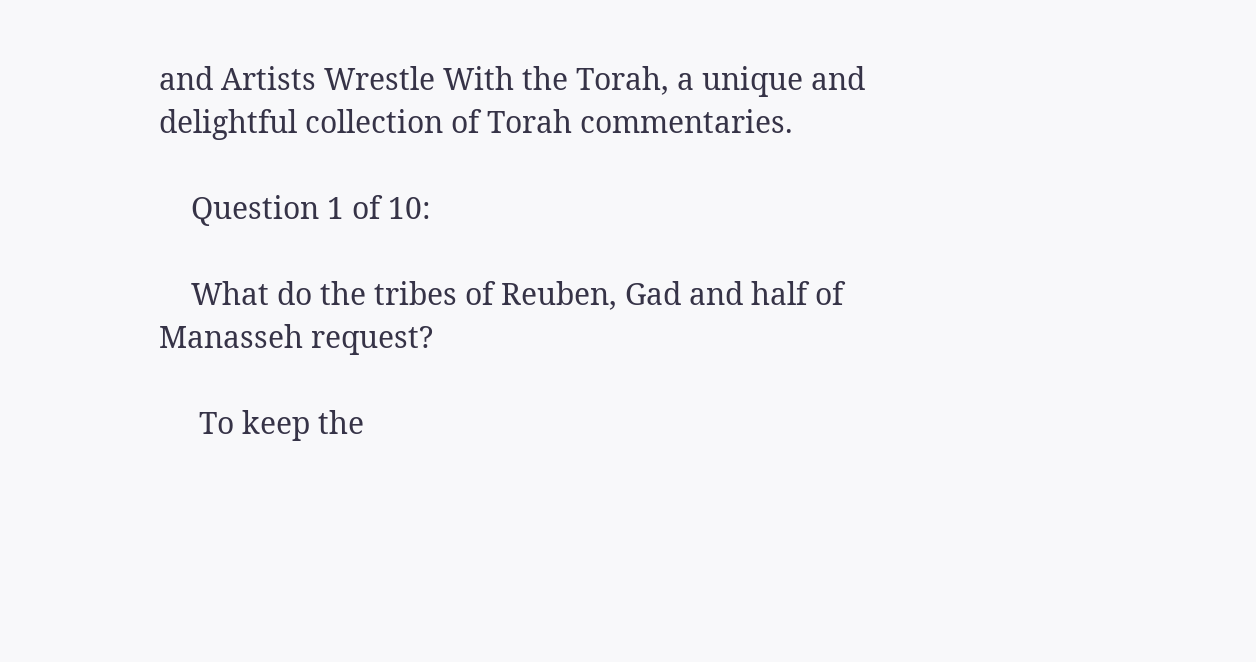and Artists Wrestle With the Torah, a unique and delightful collection of Torah commentaries.

    Question 1 of 10:

    What do the tribes of Reuben, Gad and half of Manasseh request?

     To keep the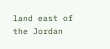land east of the Jordan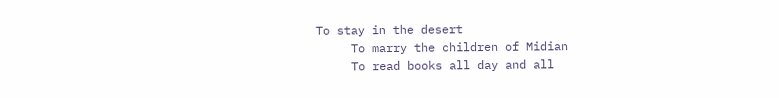To stay in the desert
     To marry the children of Midian
     To read books all day and all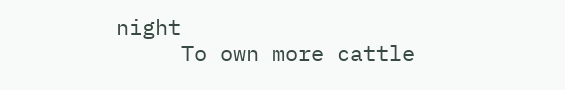night
     To own more cattle